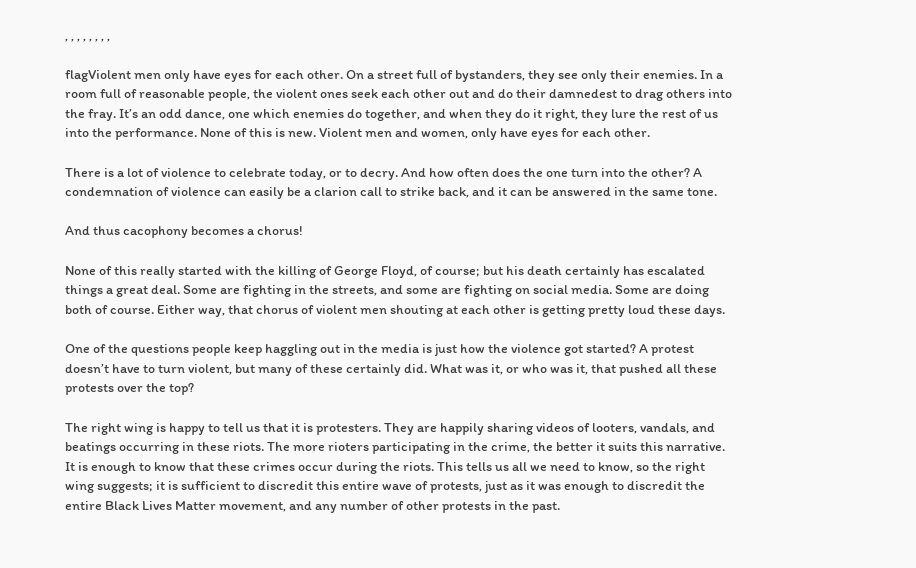, , , , , , , ,

flagViolent men only have eyes for each other. On a street full of bystanders, they see only their enemies. In a room full of reasonable people, the violent ones seek each other out and do their damnedest to drag others into the fray. It’s an odd dance, one which enemies do together, and when they do it right, they lure the rest of us into the performance. None of this is new. Violent men and women, only have eyes for each other.

There is a lot of violence to celebrate today, or to decry. And how often does the one turn into the other? A condemnation of violence can easily be a clarion call to strike back, and it can be answered in the same tone.

And thus cacophony becomes a chorus!

None of this really started with the killing of George Floyd, of course; but his death certainly has escalated things a great deal. Some are fighting in the streets, and some are fighting on social media. Some are doing both of course. Either way, that chorus of violent men shouting at each other is getting pretty loud these days.

One of the questions people keep haggling out in the media is just how the violence got started? A protest doesn’t have to turn violent, but many of these certainly did. What was it, or who was it, that pushed all these protests over the top?

The right wing is happy to tell us that it is protesters. They are happily sharing videos of looters, vandals, and beatings occurring in these riots. The more rioters participating in the crime, the better it suits this narrative. It is enough to know that these crimes occur during the riots. This tells us all we need to know, so the right wing suggests; it is sufficient to discredit this entire wave of protests, just as it was enough to discredit the entire Black Lives Matter movement, and any number of other protests in the past.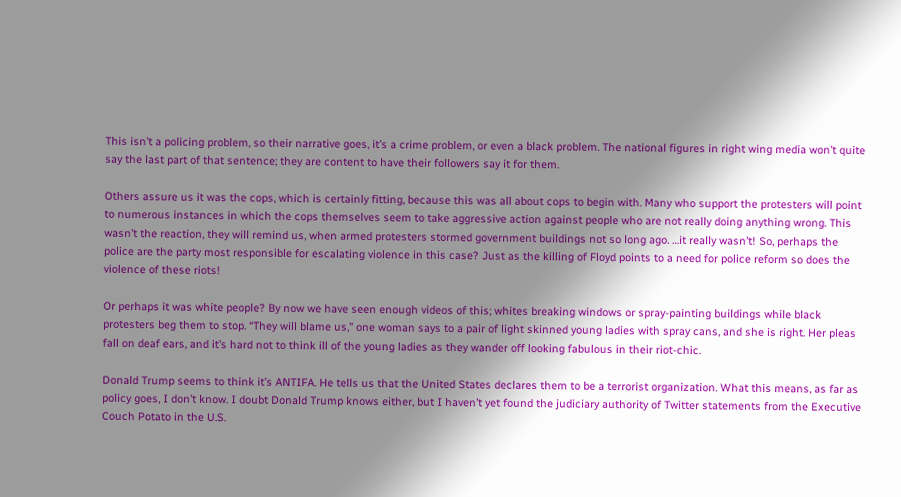This isn’t a policing problem, so their narrative goes, it’s a crime problem, or even a black problem. The national figures in right wing media won’t quite say the last part of that sentence; they are content to have their followers say it for them.

Others assure us it was the cops, which is certainly fitting, because this was all about cops to begin with. Many who support the protesters will point to numerous instances in which the cops themselves seem to take aggressive action against people who are not really doing anything wrong. This wasn’t the reaction, they will remind us, when armed protesters stormed government buildings not so long ago. …it really wasn’t! So, perhaps the police are the party most responsible for escalating violence in this case? Just as the killing of Floyd points to a need for police reform so does the violence of these riots!

Or perhaps it was white people? By now we have seen enough videos of this; whites breaking windows or spray-painting buildings while black protesters beg them to stop. “They will blame us,” one woman says to a pair of light skinned young ladies with spray cans, and she is right. Her pleas fall on deaf ears, and it’s hard not to think ill of the young ladies as they wander off looking fabulous in their riot-chic.

Donald Trump seems to think it’s ANTIFA. He tells us that the United States declares them to be a terrorist organization. What this means, as far as policy goes, I don’t know. I doubt Donald Trump knows either, but I haven’t yet found the judiciary authority of Twitter statements from the Executive Couch Potato in the U.S.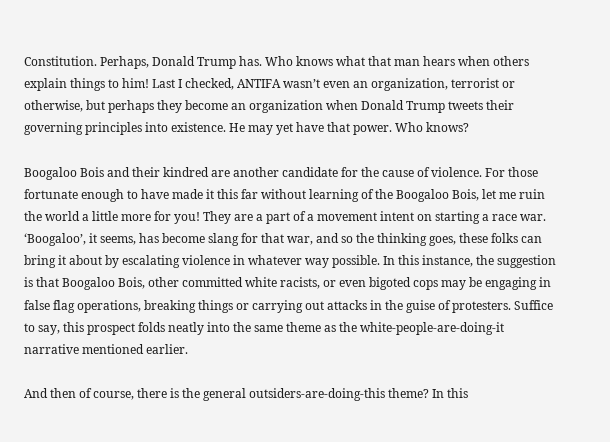Constitution. Perhaps, Donald Trump has. Who knows what that man hears when others explain things to him! Last I checked, ANTIFA wasn’t even an organization, terrorist or otherwise, but perhaps they become an organization when Donald Trump tweets their governing principles into existence. He may yet have that power. Who knows?

Boogaloo Bois and their kindred are another candidate for the cause of violence. For those fortunate enough to have made it this far without learning of the Boogaloo Bois, let me ruin the world a little more for you! They are a part of a movement intent on starting a race war. ‘Boogaloo’, it seems, has become slang for that war, and so the thinking goes, these folks can bring it about by escalating violence in whatever way possible. In this instance, the suggestion is that Boogaloo Bois, other committed white racists, or even bigoted cops may be engaging in false flag operations, breaking things or carrying out attacks in the guise of protesters. Suffice to say, this prospect folds neatly into the same theme as the white-people-are-doing-it narrative mentioned earlier.

And then of course, there is the general outsiders-are-doing-this theme? In this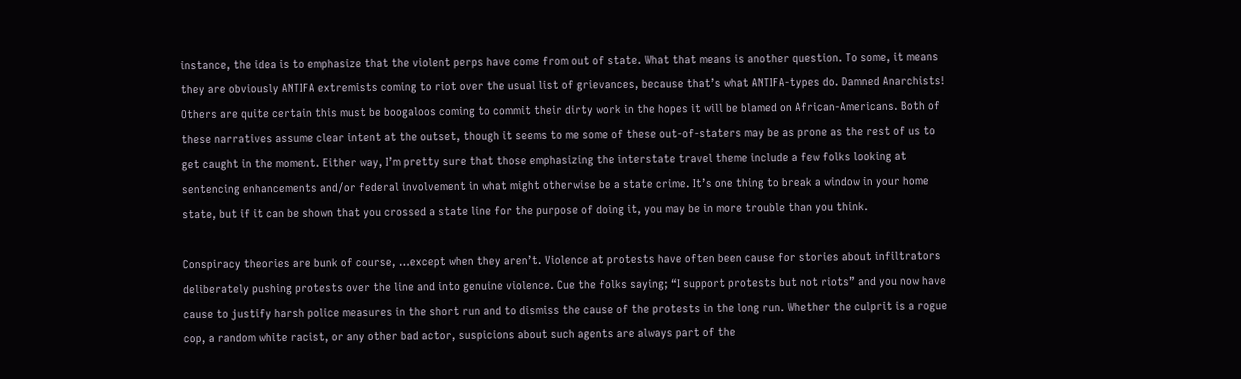instance, the idea is to emphasize that the violent perps have come from out of state. What that means is another question. To some, it means they are obviously ANTIFA extremists coming to riot over the usual list of grievances, because that’s what ANTIFA-types do. Damned Anarchists! Others are quite certain this must be boogaloos coming to commit their dirty work in the hopes it will be blamed on African-Americans. Both of these narratives assume clear intent at the outset, though it seems to me some of these out-of-staters may be as prone as the rest of us to get caught in the moment. Either way, I’m pretty sure that those emphasizing the interstate travel theme include a few folks looking at sentencing enhancements and/or federal involvement in what might otherwise be a state crime. It’s one thing to break a window in your home state, but if it can be shown that you crossed a state line for the purpose of doing it, you may be in more trouble than you think.

Conspiracy theories are bunk of course, …except when they aren’t. Violence at protests have often been cause for stories about infiltrators deliberately pushing protests over the line and into genuine violence. Cue the folks saying; “I support protests but not riots” and you now have cause to justify harsh police measures in the short run and to dismiss the cause of the protests in the long run. Whether the culprit is a rogue cop, a random white racist, or any other bad actor, suspicions about such agents are always part of the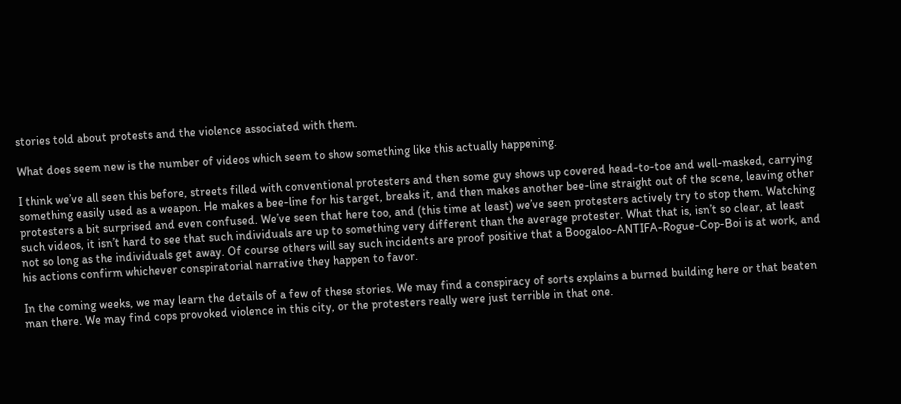stories told about protests and the violence associated with them.

What does seem new is the number of videos which seem to show something like this actually happening.

I think we’ve all seen this before, streets filled with conventional protesters and then some guy shows up covered head-to-toe and well-masked, carrying something easily used as a weapon. He makes a bee-line for his target, breaks it, and then makes another bee-line straight out of the scene, leaving other protesters a bit surprised and even confused. We’ve seen that here too, and (this time at least) we’ve seen protesters actively try to stop them. Watching such videos, it isn’t hard to see that such individuals are up to something very different than the average protester. What that is, isn’t so clear, at least not so long as the individuals get away. Of course others will say such incidents are proof positive that a Boogaloo-ANTIFA-Rogue-Cop-Boi is at work, and his actions confirm whichever conspiratorial narrative they happen to favor.

In the coming weeks, we may learn the details of a few of these stories. We may find a conspiracy of sorts explains a burned building here or that beaten man there. We may find cops provoked violence in this city, or the protesters really were just terrible in that one.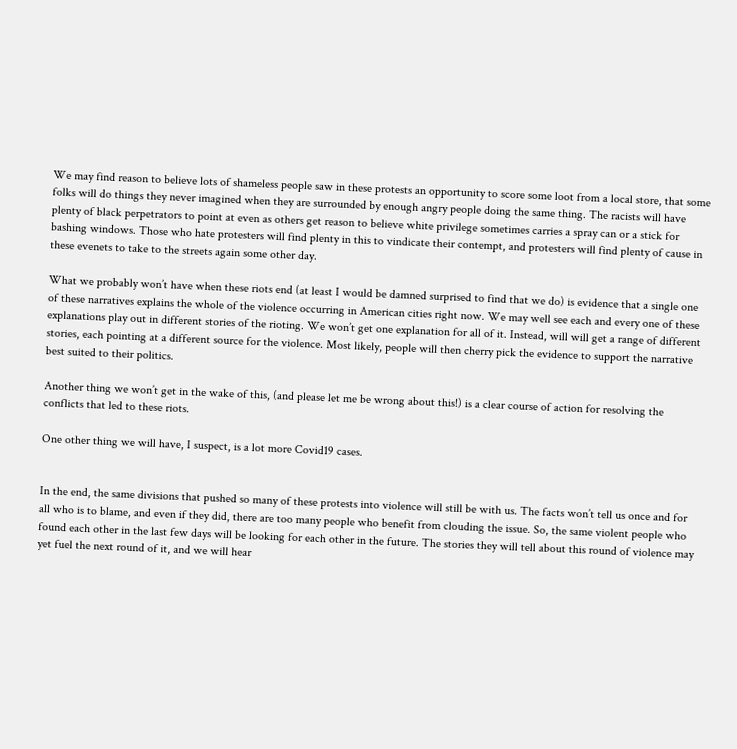We may find reason to believe lots of shameless people saw in these protests an opportunity to score some loot from a local store, that some folks will do things they never imagined when they are surrounded by enough angry people doing the same thing. The racists will have plenty of black perpetrators to point at even as others get reason to believe white privilege sometimes carries a spray can or a stick for bashing windows. Those who hate protesters will find plenty in this to vindicate their contempt, and protesters will find plenty of cause in these evenets to take to the streets again some other day.

What we probably won’t have when these riots end (at least I would be damned surprised to find that we do) is evidence that a single one of these narratives explains the whole of the violence occurring in American cities right now. We may well see each and every one of these explanations play out in different stories of the rioting. We won’t get one explanation for all of it. Instead, will will get a range of different stories, each pointing at a different source for the violence. Most likely, people will then cherry pick the evidence to support the narrative best suited to their politics.

Another thing we won’t get in the wake of this, (and please let me be wrong about this!) is a clear course of action for resolving the conflicts that led to these riots.

One other thing we will have, I suspect, is a lot more Covid19 cases.


In the end, the same divisions that pushed so many of these protests into violence will still be with us. The facts won’t tell us once and for all who is to blame, and even if they did, there are too many people who benefit from clouding the issue. So, the same violent people who found each other in the last few days will be looking for each other in the future. The stories they will tell about this round of violence may yet fuel the next round of it, and we will hear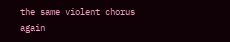the same violent chorus again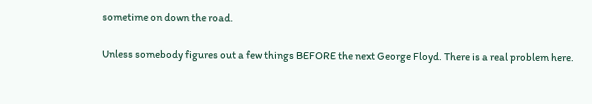sometime on down the road.

Unless somebody figures out a few things BEFORE the next George Floyd. There is a real problem here.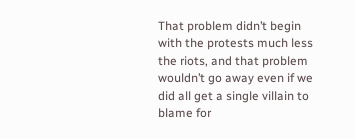That problem didn’t begin with the protests much less the riots, and that problem wouldn’t go away even if we did all get a single villain to blame for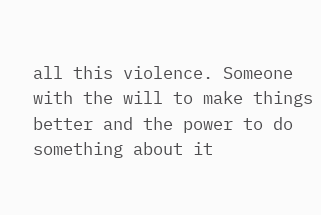all this violence. Someone with the will to make things better and the power to do something about it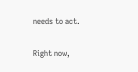needs to act.

Right now,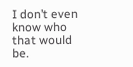I don’t even know who that would be.